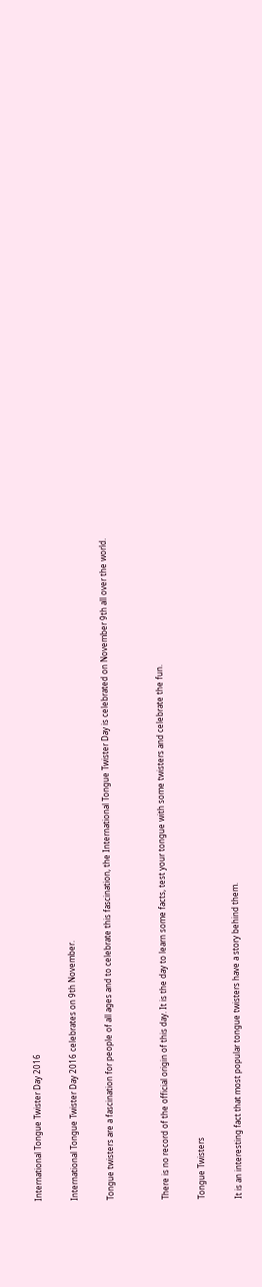International Tongue Twister Day 2016

International Tongue Twister Day 2016 celebrates on 9th November.

Tongue twisters are a fascination for people of all ages and to celebrate this fascination, the International Tongue Twister Day is celebrated on November 9th all over the world.


There is no record of the official origin of this day. It is the day to learn some facts, test your tongue with some twisters and celebrate the fun.

Tongue Twisters

It is an interesting fact that most popular tongue twisters have a story behind them.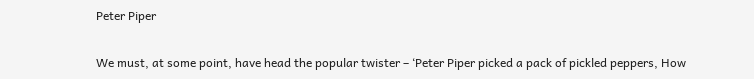Peter Piper

We must, at some point, have head the popular twister – ‘Peter Piper picked a pack of pickled peppers, How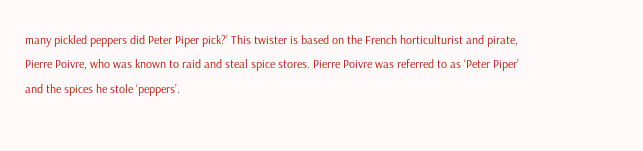many pickled peppers did Peter Piper pick?’ This twister is based on the French horticulturist and pirate, Pierre Poivre, who was known to raid and steal spice stores. Pierre Poivre was referred to as ‘Peter Piper’ and the spices he stole ‘peppers’.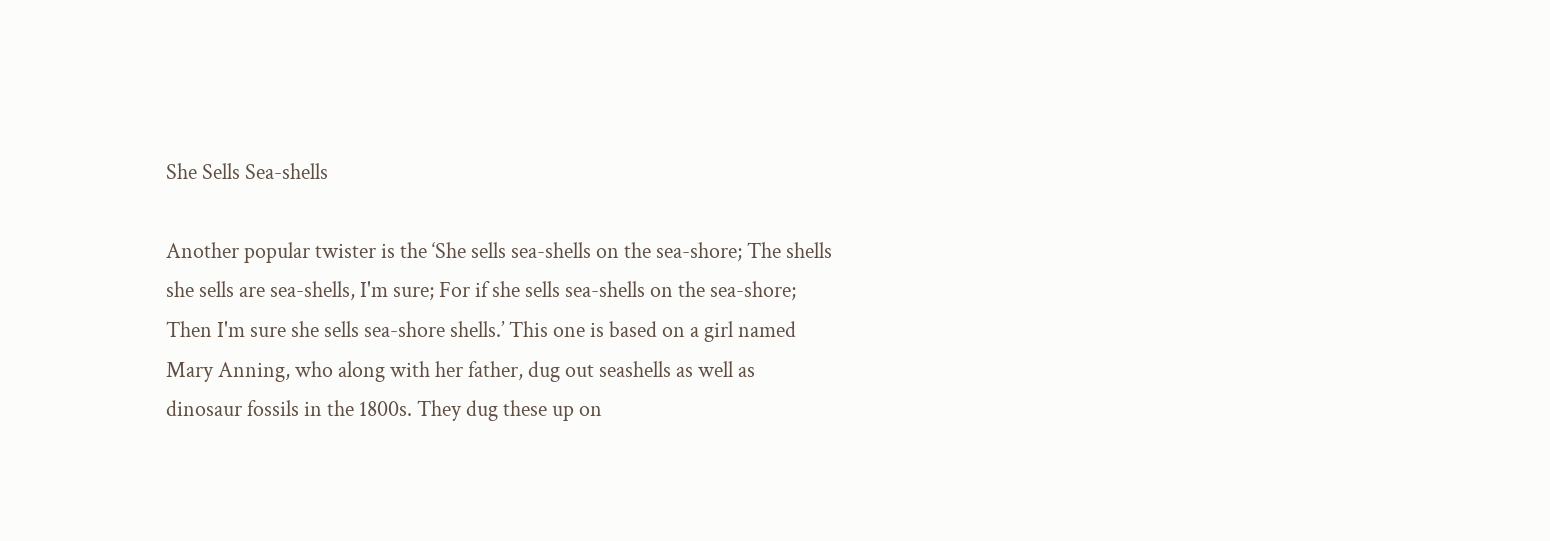She Sells Sea-shells

Another popular twister is the ‘She sells sea-shells on the sea-shore; The shells she sells are sea-shells, I'm sure; For if she sells sea-shells on the sea-shore; Then I'm sure she sells sea-shore shells.’ This one is based on a girl named Mary Anning, who along with her father, dug out seashells as well as dinosaur fossils in the 1800s. They dug these up on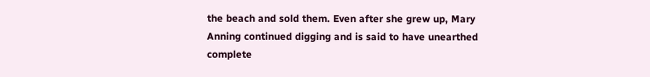the beach and sold them. Even after she grew up, Mary Anning continued digging and is said to have unearthed complete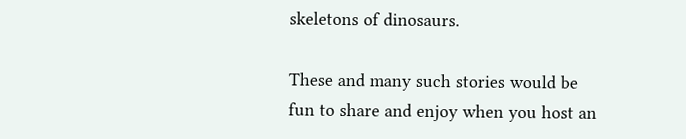skeletons of dinosaurs.

These and many such stories would be fun to share and enjoy when you host an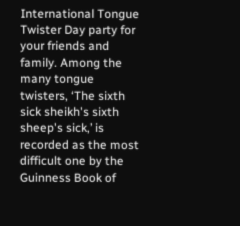International Tongue Twister Day party for your friends and family. Among the many tongue twisters, ‘The sixth sick sheikh's sixth sheep's sick,’ is recorded as the most difficult one by the Guinness Book of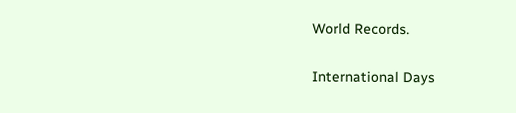World Records.

International Days